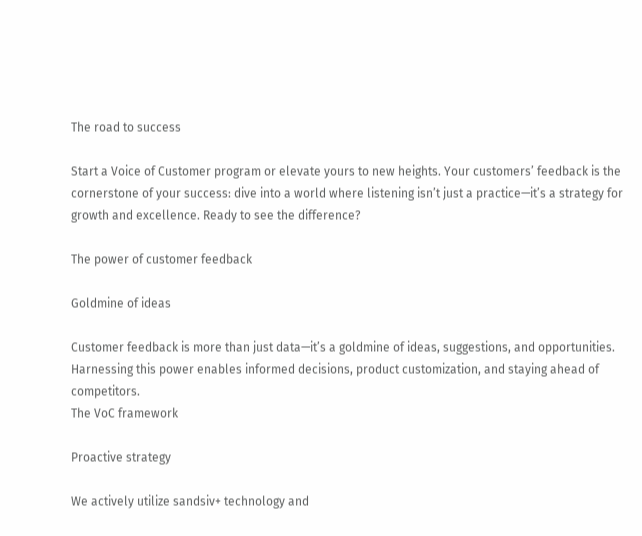The road to success

Start a Voice of Customer program or elevate yours to new heights. Your customers’ feedback is the cornerstone of your success: dive into a world where listening isn’t just a practice—it’s a strategy for growth and excellence. Ready to see the difference?

The power of customer feedback

Goldmine of ideas

Customer feedback is more than just data—it’s a goldmine of ideas, suggestions, and opportunities. Harnessing this power enables informed decisions, product customization, and staying ahead of competitors.
The VoC framework

Proactive strategy

We actively utilize sandsiv+ technology and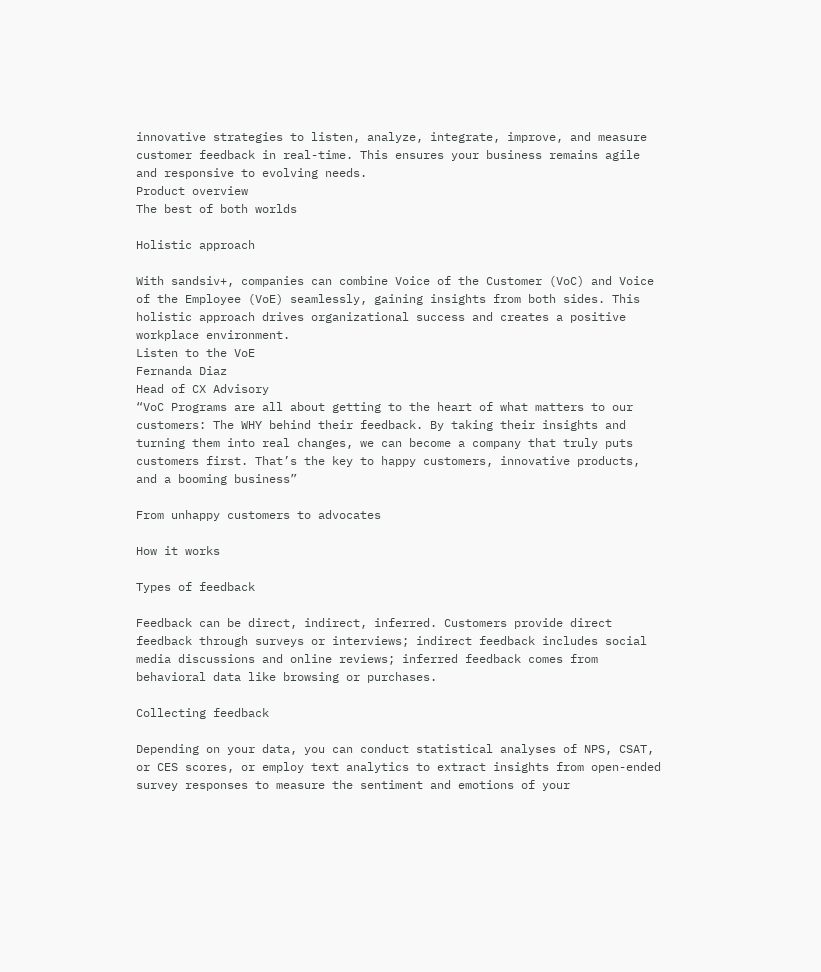innovative strategies to listen, analyze, integrate, improve, and measure customer feedback in real-time. This ensures your business remains agile and responsive to evolving needs.
Product overview
The best of both worlds

Holistic approach

With sandsiv+, companies can combine Voice of the Customer (VoC) and Voice of the Employee (VoE) seamlessly, gaining insights from both sides. This holistic approach drives organizational success and creates a positive workplace environment.
Listen to the VoE
Fernanda Diaz
Head of CX Advisory
“VoC Programs are all about getting to the heart of what matters to our customers: The WHY behind their feedback. By taking their insights and turning them into real changes, we can become a company that truly puts customers first. That’s the key to happy customers, innovative products, and a booming business”

From unhappy customers to advocates

How it works

Types of feedback

Feedback can be direct, indirect, inferred. Customers provide direct feedback through surveys or interviews; indirect feedback includes social media discussions and online reviews; inferred feedback comes from behavioral data like browsing or purchases.

Collecting feedback

Depending on your data, you can conduct statistical analyses of NPS, CSAT, or CES scores, or employ text analytics to extract insights from open-ended survey responses to measure the sentiment and emotions of your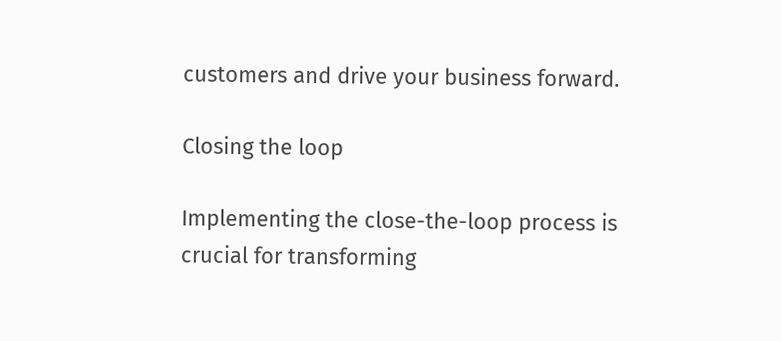customers and drive your business forward.

Closing the loop

Implementing the close-the-loop process is crucial for transforming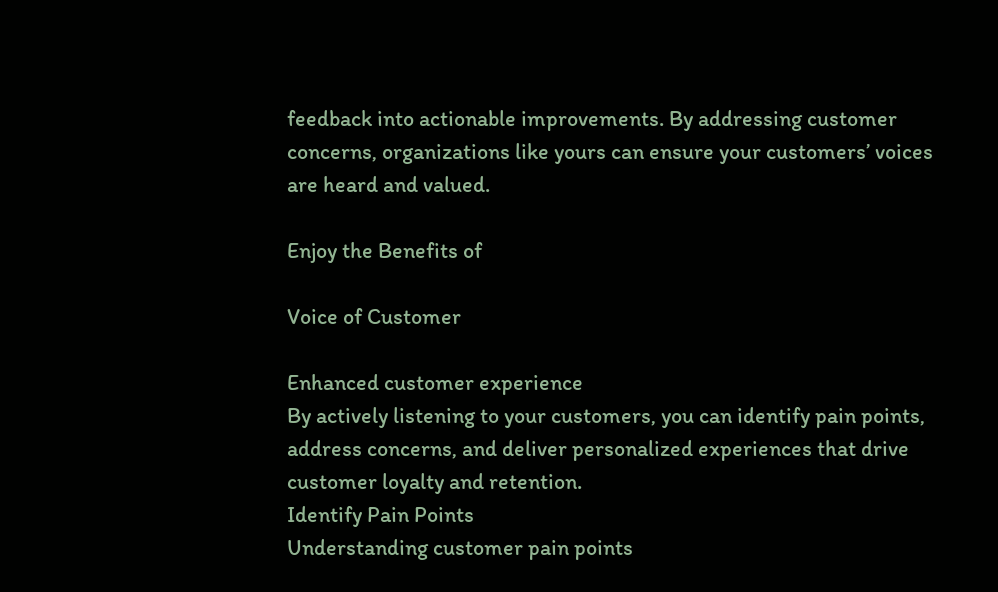feedback into actionable improvements. By addressing customer concerns, organizations like yours can ensure your customers’ voices are heard and valued.

Enjoy the Benefits of

Voice of Customer

Enhanced customer experience
By actively listening to your customers, you can identify pain points, address concerns, and deliver personalized experiences that drive customer loyalty and retention.
Identify Pain Points
Understanding customer pain points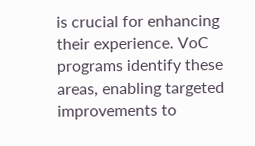is crucial for enhancing their experience. VoC programs identify these areas, enabling targeted improvements to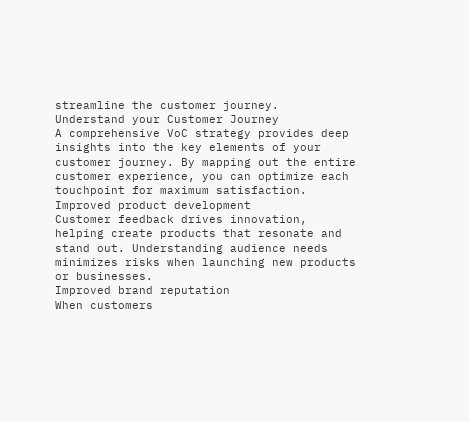streamline the customer journey.
Understand your Customer Journey
A comprehensive VoC strategy provides deep insights into the key elements of your customer journey. By mapping out the entire customer experience, you can optimize each touchpoint for maximum satisfaction.
Improved product development
Customer feedback drives innovation, helping create products that resonate and stand out. Understanding audience needs minimizes risks when launching new products or businesses.
Improved brand reputation
When customers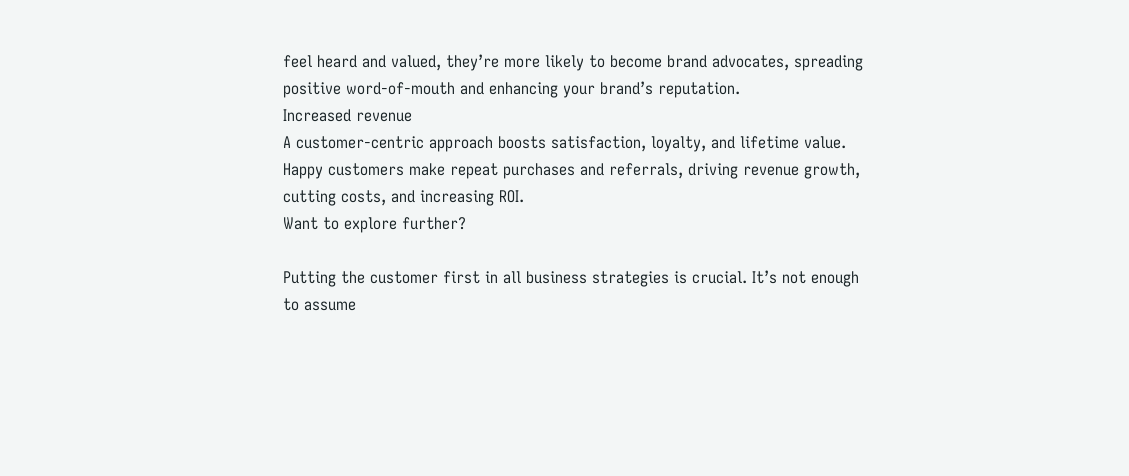feel heard and valued, they’re more likely to become brand advocates, spreading positive word-of-mouth and enhancing your brand’s reputation.
Increased revenue
A customer-centric approach boosts satisfaction, loyalty, and lifetime value. Happy customers make repeat purchases and referrals, driving revenue growth, cutting costs, and increasing ROI.
Want to explore further?

Putting the customer first in all business strategies is crucial. It’s not enough to assume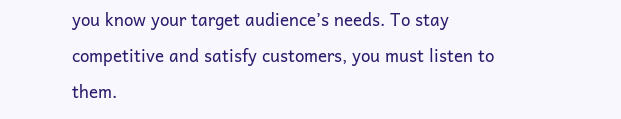you know your target audience’s needs. To stay competitive and satisfy customers, you must listen to them.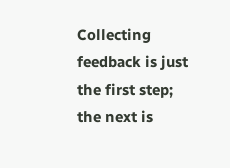Collecting feedback is just the first step; the next is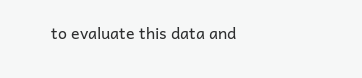to evaluate this data and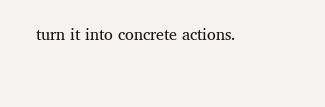turn it into concrete actions.